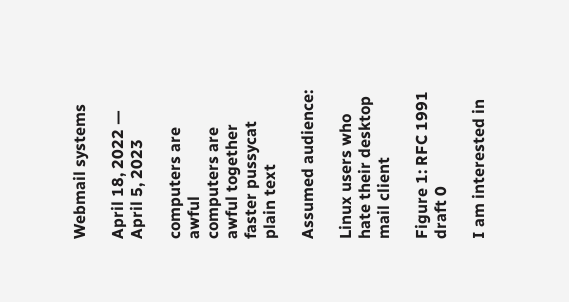Webmail systems

April 18, 2022 — April 5, 2023

computers are awful
computers are awful together
faster pussycat
plain text

Assumed audience:

Linux users who hate their desktop mail client

Figure 1: RFC 1991 draft 0

I am interested in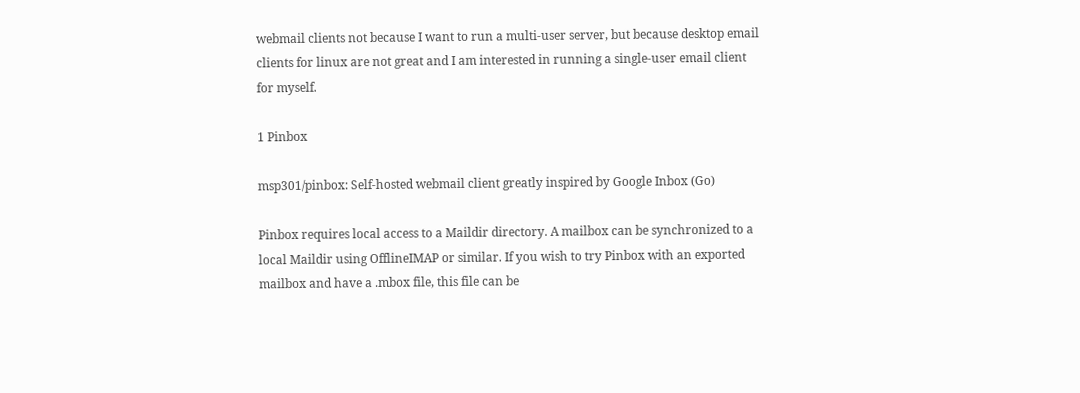webmail clients not because I want to run a multi-user server, but because desktop email clients for linux are not great and I am interested in running a single-user email client for myself.

1 Pinbox

msp301/pinbox: Self-hosted webmail client greatly inspired by Google Inbox (Go)

Pinbox requires local access to a Maildir directory. A mailbox can be synchronized to a local Maildir using OfflineIMAP or similar. If you wish to try Pinbox with an exported mailbox and have a .mbox file, this file can be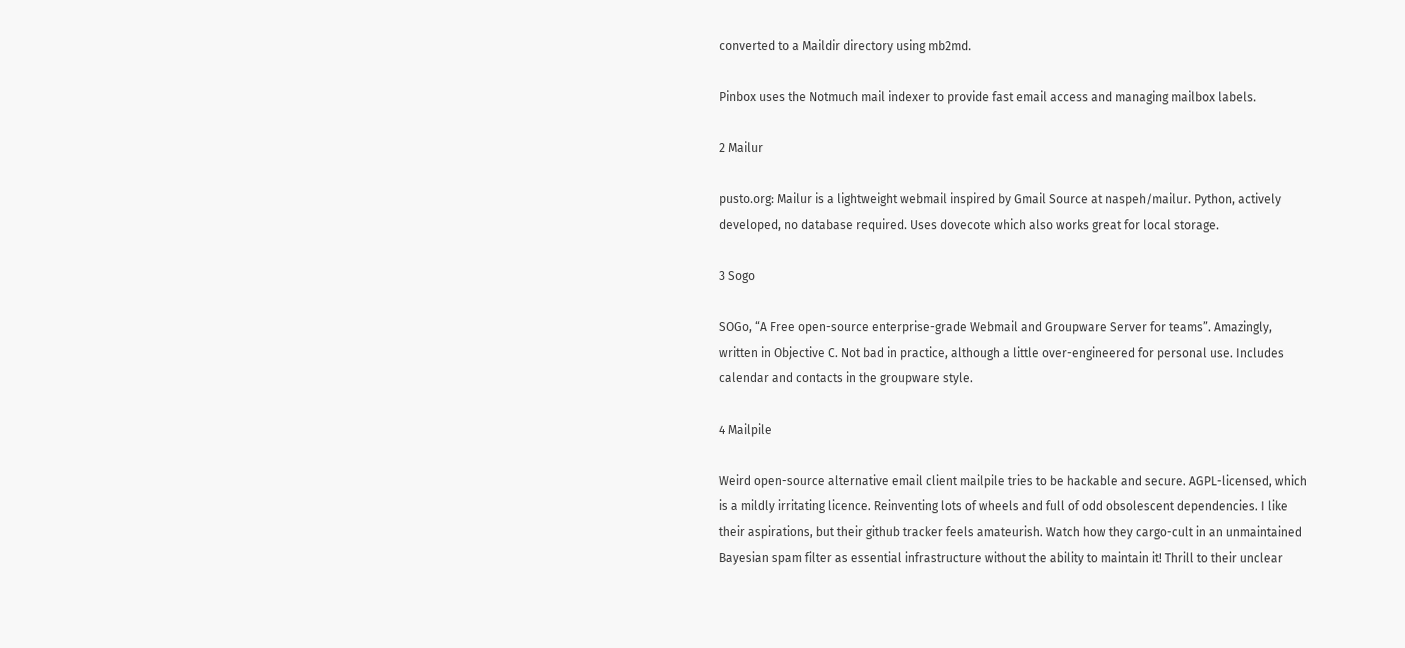converted to a Maildir directory using mb2md.

Pinbox uses the Notmuch mail indexer to provide fast email access and managing mailbox labels.

2 Mailur

pusto.org: Mailur is a lightweight webmail inspired by Gmail Source at naspeh/mailur. Python, actively developed, no database required. Uses dovecote which also works great for local storage.

3 Sogo

SOGo, “A Free open-source enterprise-grade Webmail and Groupware Server for teams”. Amazingly, written in Objective C. Not bad in practice, although a little over-engineered for personal use. Includes calendar and contacts in the groupware style.

4 Mailpile

Weird open-source alternative email client mailpile tries to be hackable and secure. AGPL-licensed, which is a mildly irritating licence. Reinventing lots of wheels and full of odd obsolescent dependencies. I like their aspirations, but their github tracker feels amateurish. Watch how they cargo-cult in an unmaintained Bayesian spam filter as essential infrastructure without the ability to maintain it! Thrill to their unclear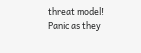threat model! Panic as they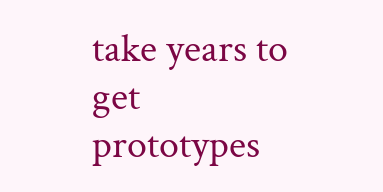take years to get prototypes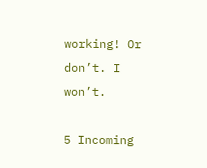working! Or don’t. I won’t.

5 Incoming